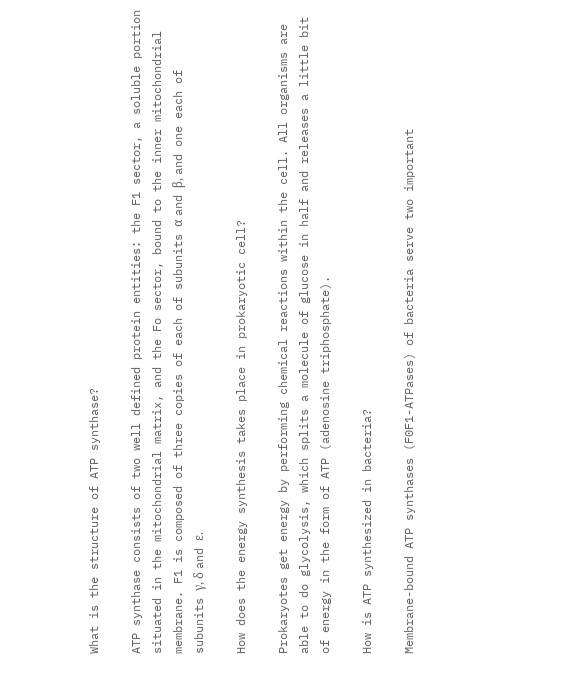What is the structure of ATP synthase?

ATP synthase consists of two well defined protein entities: the F1 sector, a soluble portion situated in the mitochondrial matrix, and the Fo sector, bound to the inner mitochondrial membrane. F1 is composed of three copies of each of subunits α and β, and one each of subunits γ, δ and ε.

How does the energy synthesis takes place in prokaryotic cell?

Prokaryotes get energy by performing chemical reactions within the cell. All organisms are able to do glycolysis, which splits a molecule of glucose in half and releases a little bit of energy in the form of ATP (adenosine triphosphate).

How is ATP synthesized in bacteria?

Membrane-bound ATP synthases (F0F1-ATPases) of bacteria serve two important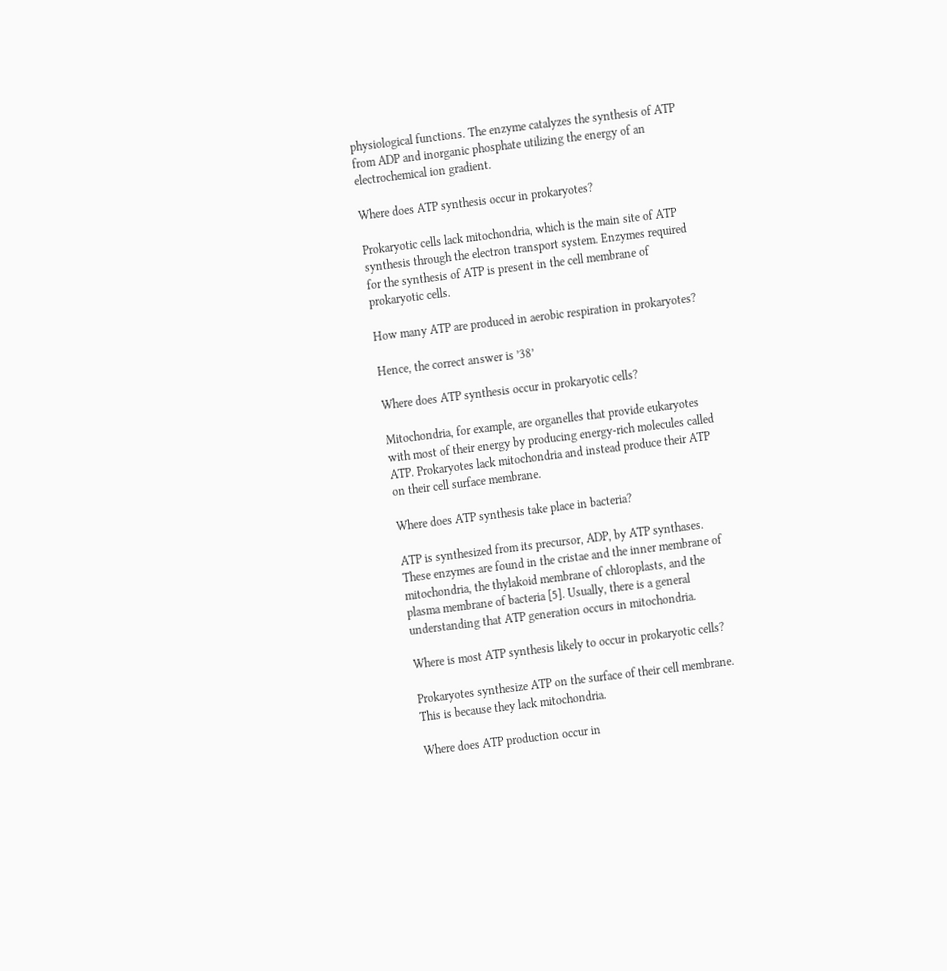physiological functions. The enzyme catalyzes the synthesis of ATP from ADP and inorganic phosphate utilizing the energy of an electrochemical ion gradient.

Where does ATP synthesis occur in prokaryotes?

Prokaryotic cells lack mitochondria, which is the main site of ATP synthesis through the electron transport system. Enzymes required for the synthesis of ATP is present in the cell membrane of prokaryotic cells.

How many ATP are produced in aerobic respiration in prokaryotes?

Hence, the correct answer is ’38’

Where does ATP synthesis occur in prokaryotic cells?

Mitochondria, for example, are organelles that provide eukaryotes with most of their energy by producing energy-rich molecules called ATP. Prokaryotes lack mitochondria and instead produce their ATP on their cell surface membrane.

Where does ATP synthesis take place in bacteria?

ATP is synthesized from its precursor, ADP, by ATP synthases. These enzymes are found in the cristae and the inner membrane of mitochondria, the thylakoid membrane of chloroplasts, and the plasma membrane of bacteria [5]. Usually, there is a general understanding that ATP generation occurs in mitochondria.

Where is most ATP synthesis likely to occur in prokaryotic cells?

Prokaryotes synthesize ATP on the surface of their cell membrane. This is because they lack mitochondria.

Where does ATP production occur in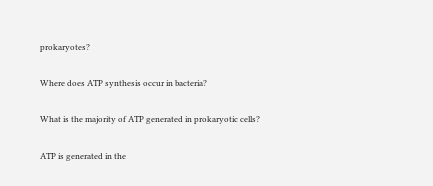prokaryotes?

Where does ATP synthesis occur in bacteria?

What is the majority of ATP generated in prokaryotic cells?

ATP is generated in the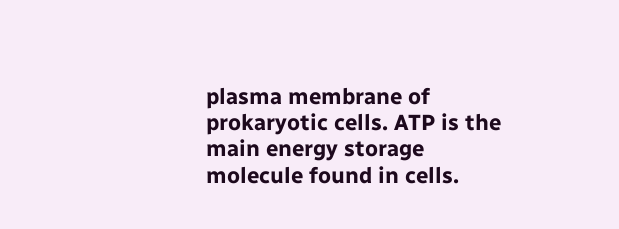plasma membrane of prokaryotic cells. ATP is the main energy storage molecule found in cells.